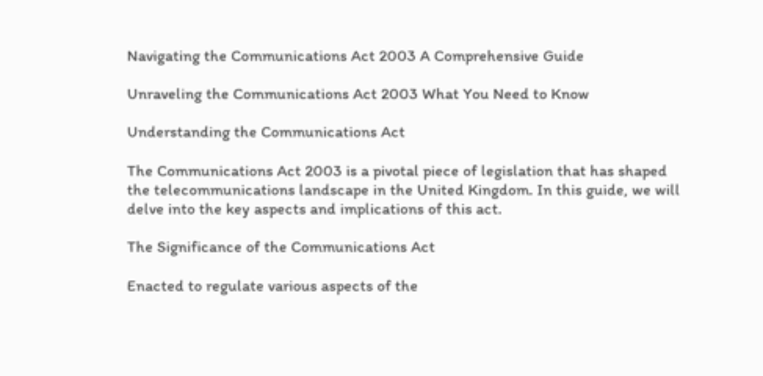Navigating the Communications Act 2003 A Comprehensive Guide

Unraveling the Communications Act 2003 What You Need to Know

Understanding the Communications Act

The Communications Act 2003 is a pivotal piece of legislation that has shaped the telecommunications landscape in the United Kingdom. In this guide, we will delve into the key aspects and implications of this act.

The Significance of the Communications Act

Enacted to regulate various aspects of the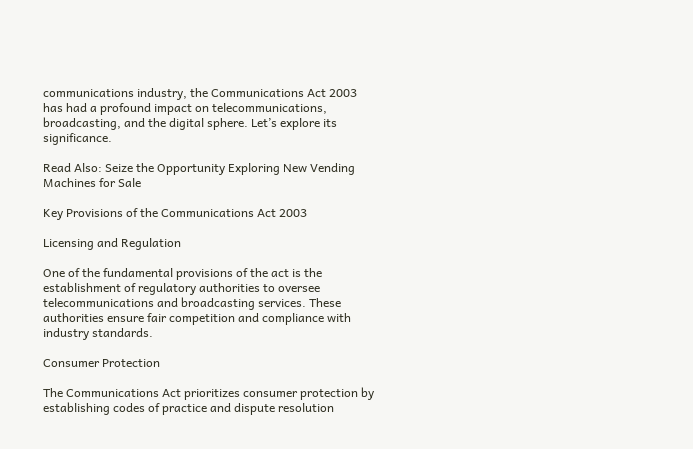communications industry, the Communications Act 2003 has had a profound impact on telecommunications, broadcasting, and the digital sphere. Let’s explore its significance.

Read Also: Seize the Opportunity Exploring New Vending Machines for Sale

Key Provisions of the Communications Act 2003

Licensing and Regulation

One of the fundamental provisions of the act is the establishment of regulatory authorities to oversee telecommunications and broadcasting services. These authorities ensure fair competition and compliance with industry standards.

Consumer Protection

The Communications Act prioritizes consumer protection by establishing codes of practice and dispute resolution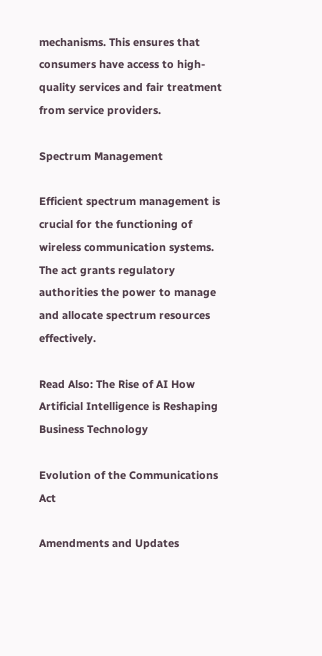mechanisms. This ensures that consumers have access to high-quality services and fair treatment from service providers.

Spectrum Management

Efficient spectrum management is crucial for the functioning of wireless communication systems. The act grants regulatory authorities the power to manage and allocate spectrum resources effectively.

Read Also: The Rise of AI How Artificial Intelligence is Reshaping Business Technology

Evolution of the Communications Act

Amendments and Updates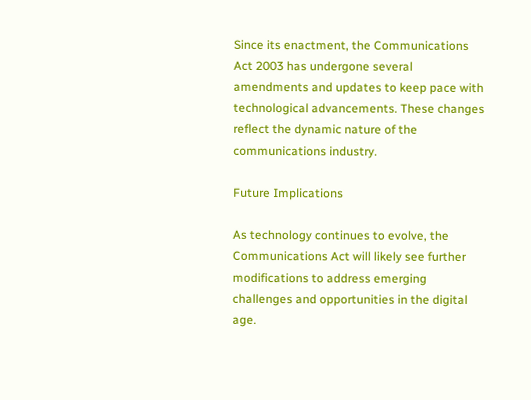Since its enactment, the Communications Act 2003 has undergone several amendments and updates to keep pace with technological advancements. These changes reflect the dynamic nature of the communications industry.

Future Implications

As technology continues to evolve, the Communications Act will likely see further modifications to address emerging challenges and opportunities in the digital age.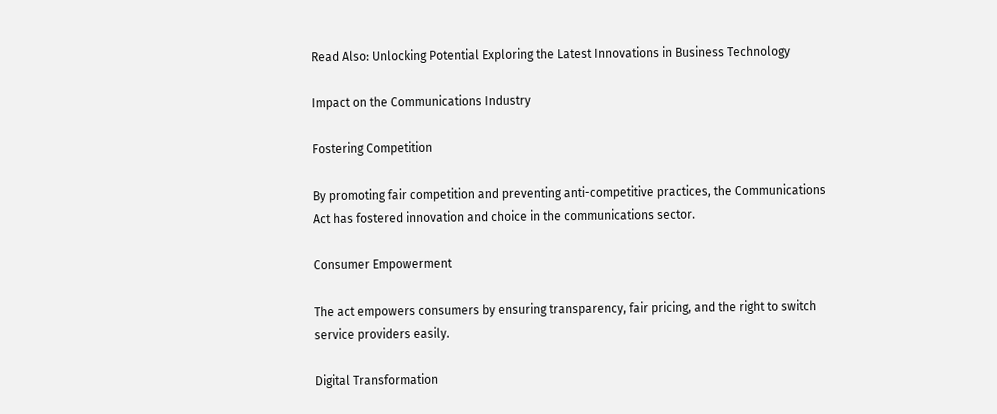Read Also: Unlocking Potential Exploring the Latest Innovations in Business Technology

Impact on the Communications Industry

Fostering Competition

By promoting fair competition and preventing anti-competitive practices, the Communications Act has fostered innovation and choice in the communications sector.

Consumer Empowerment

The act empowers consumers by ensuring transparency, fair pricing, and the right to switch service providers easily.

Digital Transformation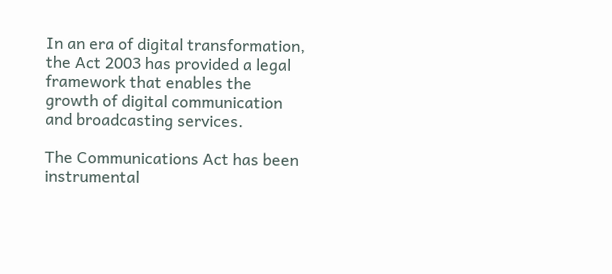In an era of digital transformation, the Act 2003 has provided a legal framework that enables the growth of digital communication and broadcasting services.

The Communications Act has been instrumental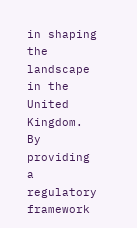in shaping the landscape in the United Kingdom. By providing a regulatory framework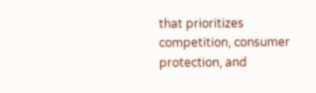that prioritizes competition, consumer protection, and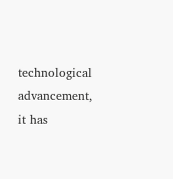technological advancement, it has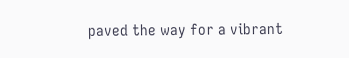paved the way for a vibrant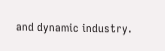and dynamic industry.